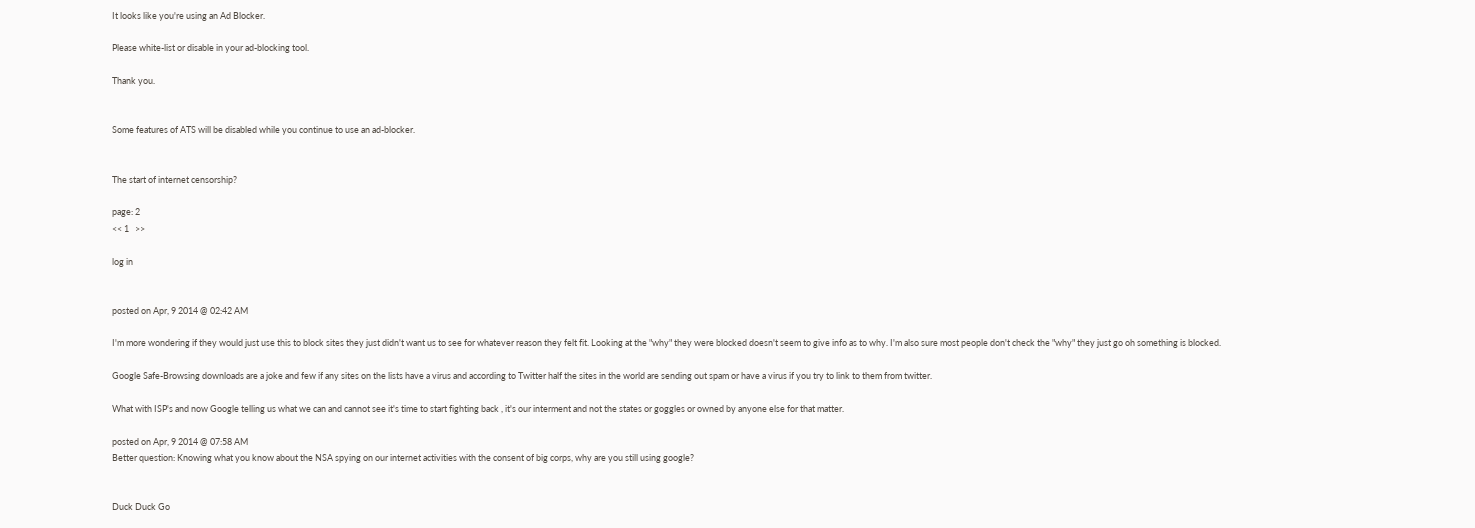It looks like you're using an Ad Blocker.

Please white-list or disable in your ad-blocking tool.

Thank you.


Some features of ATS will be disabled while you continue to use an ad-blocker.


The start of internet censorship?

page: 2
<< 1   >>

log in


posted on Apr, 9 2014 @ 02:42 AM

I'm more wondering if they would just use this to block sites they just didn't want us to see for whatever reason they felt fit. Looking at the "why" they were blocked doesn't seem to give info as to why. I'm also sure most people don't check the "why" they just go oh something is blocked.

Google Safe-Browsing downloads are a joke and few if any sites on the lists have a virus and according to Twitter half the sites in the world are sending out spam or have a virus if you try to link to them from twitter.

What with ISP's and now Google telling us what we can and cannot see it's time to start fighting back , it's our interment and not the states or goggles or owned by anyone else for that matter.

posted on Apr, 9 2014 @ 07:58 AM
Better question: Knowing what you know about the NSA spying on our internet activities with the consent of big corps, why are you still using google?


Duck Duck Go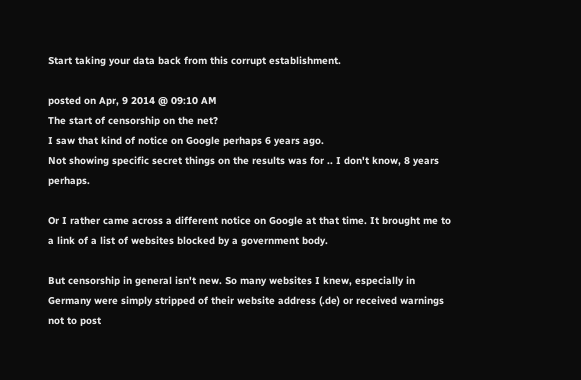Start taking your data back from this corrupt establishment.

posted on Apr, 9 2014 @ 09:10 AM
The start of censorship on the net?
I saw that kind of notice on Google perhaps 6 years ago.
Not showing specific secret things on the results was for .. I don't know, 8 years perhaps.

Or I rather came across a different notice on Google at that time. It brought me to a link of a list of websites blocked by a government body.

But censorship in general isn't new. So many websites I knew, especially in Germany were simply stripped of their website address (.de) or received warnings not to post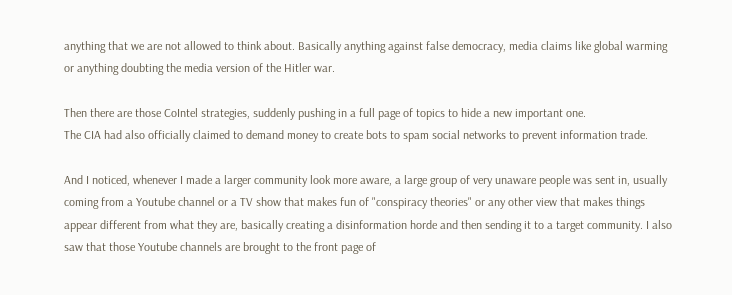anything that we are not allowed to think about. Basically anything against false democracy, media claims like global warming or anything doubting the media version of the Hitler war.

Then there are those CoIntel strategies, suddenly pushing in a full page of topics to hide a new important one.
The CIA had also officially claimed to demand money to create bots to spam social networks to prevent information trade.

And I noticed, whenever I made a larger community look more aware, a large group of very unaware people was sent in, usually coming from a Youtube channel or a TV show that makes fun of "conspiracy theories" or any other view that makes things appear different from what they are, basically creating a disinformation horde and then sending it to a target community. I also saw that those Youtube channels are brought to the front page of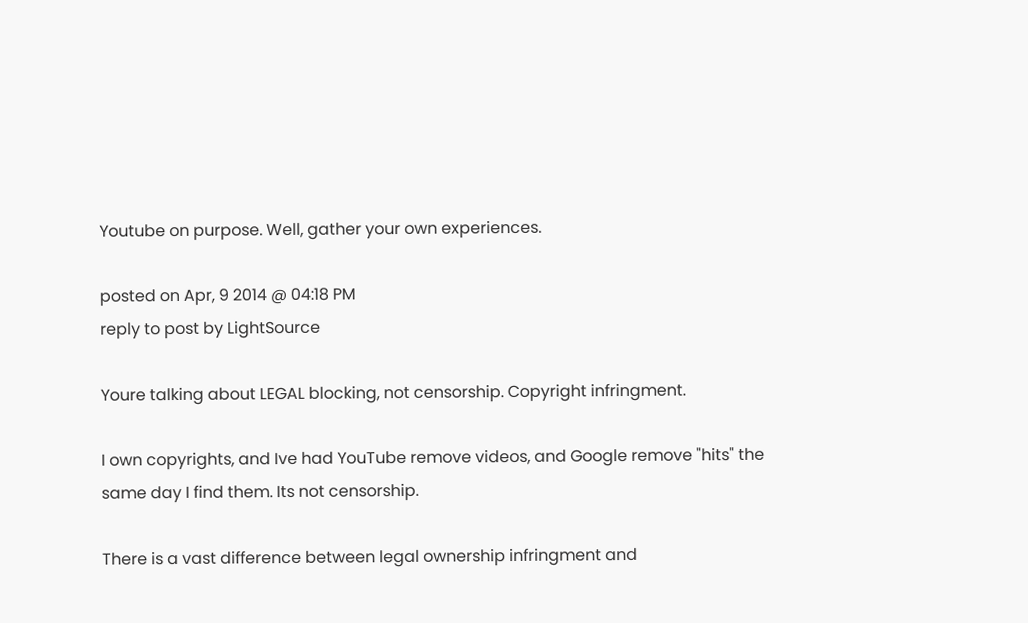Youtube on purpose. Well, gather your own experiences.

posted on Apr, 9 2014 @ 04:18 PM
reply to post by LightSource

Youre talking about LEGAL blocking, not censorship. Copyright infringment.

I own copyrights, and Ive had YouTube remove videos, and Google remove "hits" the same day I find them. Its not censorship.

There is a vast difference between legal ownership infringment and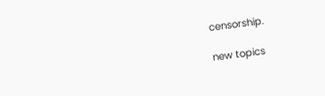censorship.

new topics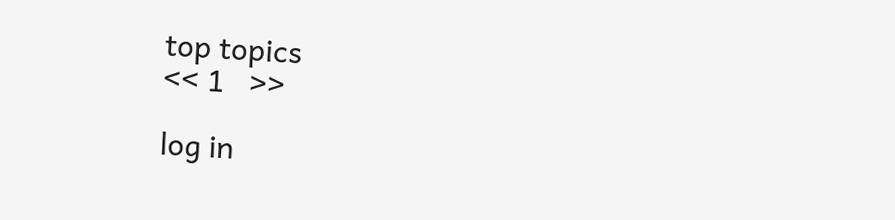top topics
<< 1   >>

log in